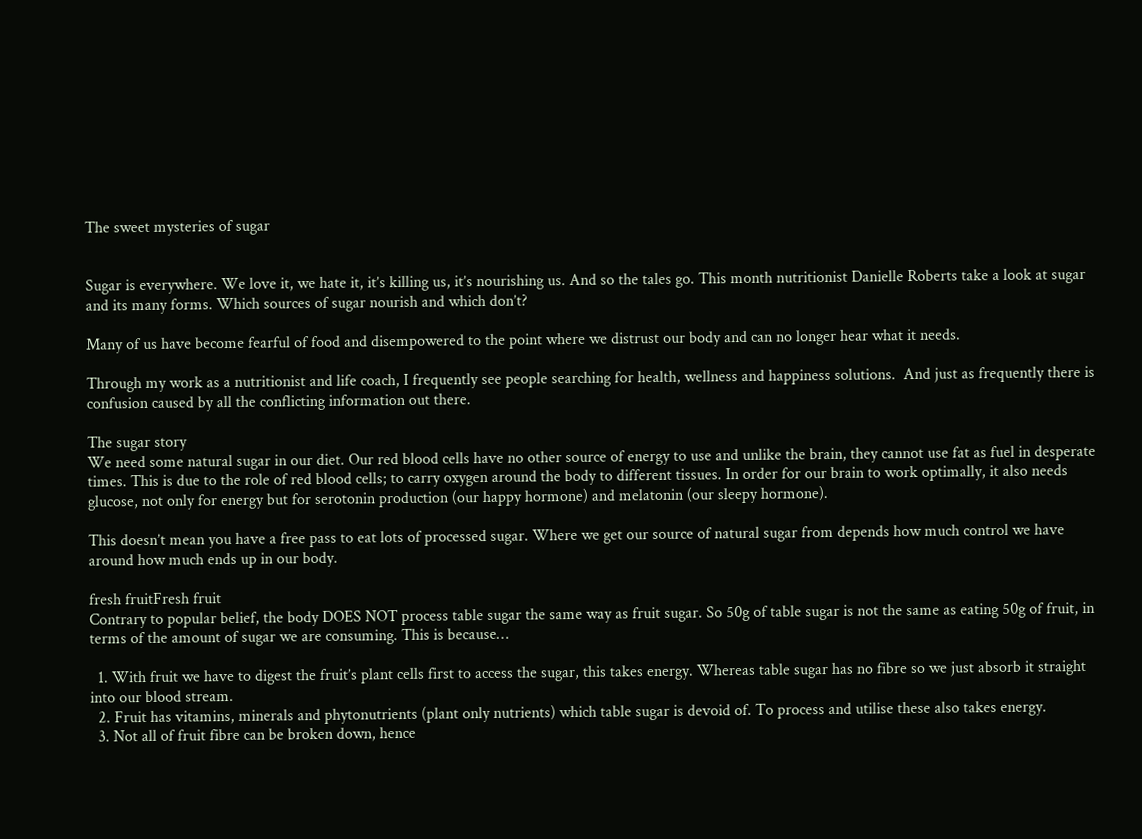The sweet mysteries of sugar


Sugar is everywhere. We love it, we hate it, it’s killing us, it’s nourishing us. And so the tales go. This month nutritionist Danielle Roberts take a look at sugar and its many forms. Which sources of sugar nourish and which don’t?

Many of us have become fearful of food and disempowered to the point where we distrust our body and can no longer hear what it needs.

Through my work as a nutritionist and life coach, I frequently see people searching for health, wellness and happiness solutions.  And just as frequently there is confusion caused by all the conflicting information out there.

The sugar story
We need some natural sugar in our diet. Our red blood cells have no other source of energy to use and unlike the brain, they cannot use fat as fuel in desperate times. This is due to the role of red blood cells; to carry oxygen around the body to different tissues. In order for our brain to work optimally, it also needs glucose, not only for energy but for serotonin production (our happy hormone) and melatonin (our sleepy hormone).

This doesn’t mean you have a free pass to eat lots of processed sugar. Where we get our source of natural sugar from depends how much control we have around how much ends up in our body.

fresh fruitFresh fruit
Contrary to popular belief, the body DOES NOT process table sugar the same way as fruit sugar. So 50g of table sugar is not the same as eating 50g of fruit, in terms of the amount of sugar we are consuming. This is because…

  1. With fruit we have to digest the fruit’s plant cells first to access the sugar, this takes energy. Whereas table sugar has no fibre so we just absorb it straight into our blood stream.
  2. Fruit has vitamins, minerals and phytonutrients (plant only nutrients) which table sugar is devoid of. To process and utilise these also takes energy.
  3. Not all of fruit fibre can be broken down, hence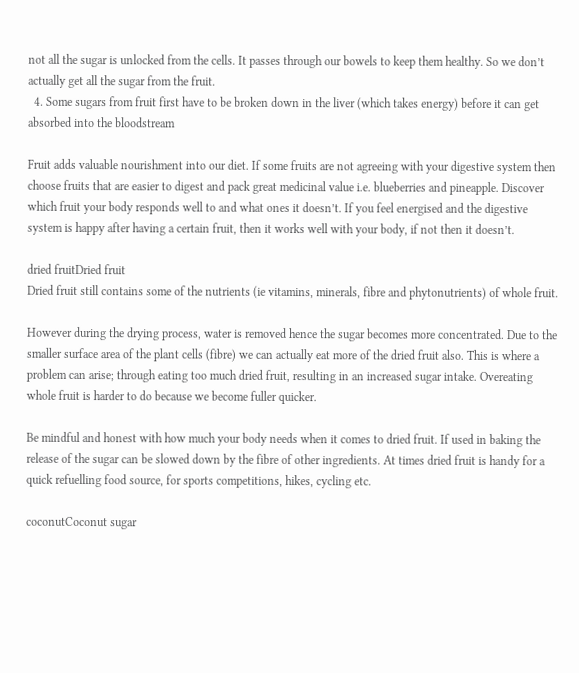not all the sugar is unlocked from the cells. It passes through our bowels to keep them healthy. So we don’t actually get all the sugar from the fruit.
  4. Some sugars from fruit first have to be broken down in the liver (which takes energy) before it can get absorbed into the bloodstream

Fruit adds valuable nourishment into our diet. If some fruits are not agreeing with your digestive system then choose fruits that are easier to digest and pack great medicinal value i.e. blueberries and pineapple. Discover which fruit your body responds well to and what ones it doesn’t. If you feel energised and the digestive system is happy after having a certain fruit, then it works well with your body, if not then it doesn’t.

dried fruitDried fruit
Dried fruit still contains some of the nutrients (ie vitamins, minerals, fibre and phytonutrients) of whole fruit.

However during the drying process, water is removed hence the sugar becomes more concentrated. Due to the smaller surface area of the plant cells (fibre) we can actually eat more of the dried fruit also. This is where a problem can arise; through eating too much dried fruit, resulting in an increased sugar intake. Overeating whole fruit is harder to do because we become fuller quicker.

Be mindful and honest with how much your body needs when it comes to dried fruit. If used in baking the release of the sugar can be slowed down by the fibre of other ingredients. At times dried fruit is handy for a quick refuelling food source, for sports competitions, hikes, cycling etc.

coconutCoconut sugar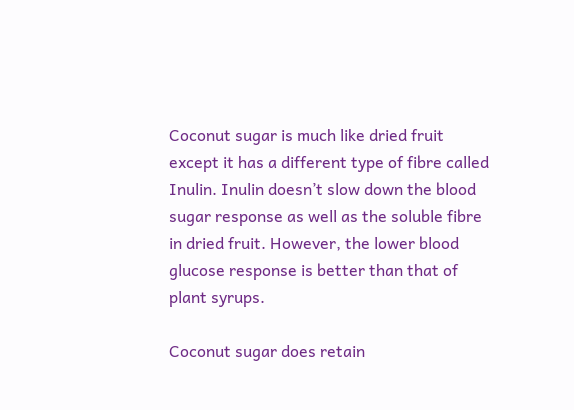Coconut sugar is much like dried fruit except it has a different type of fibre called Inulin. Inulin doesn’t slow down the blood sugar response as well as the soluble fibre in dried fruit. However, the lower blood glucose response is better than that of  plant syrups.

Coconut sugar does retain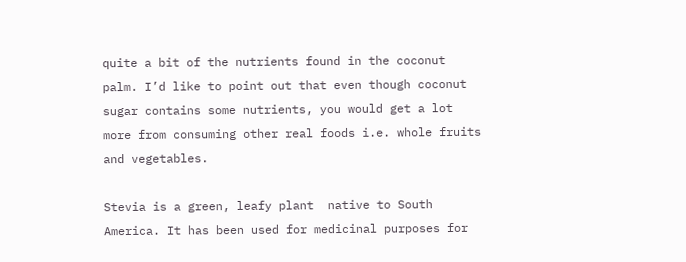quite a bit of the nutrients found in the coconut palm. I’d like to point out that even though coconut sugar contains some nutrients, you would get a lot more from consuming other real foods i.e. whole fruits and vegetables.

Stevia is a green, leafy plant  native to South America. It has been used for medicinal purposes for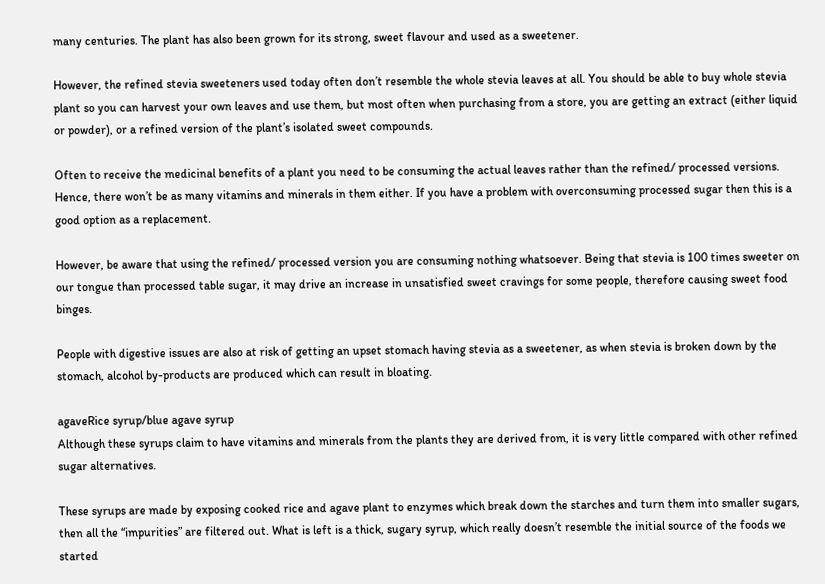many centuries. The plant has also been grown for its strong, sweet flavour and used as a sweetener.

However, the refined stevia sweeteners used today often don’t resemble the whole stevia leaves at all. You should be able to buy whole stevia plant so you can harvest your own leaves and use them, but most often when purchasing from a store, you are getting an extract (either liquid or powder), or a refined version of the plant’s isolated sweet compounds.

Often to receive the medicinal benefits of a plant you need to be consuming the actual leaves rather than the refined/ processed versions. Hence, there won’t be as many vitamins and minerals in them either. If you have a problem with overconsuming processed sugar then this is a good option as a replacement.

However, be aware that using the refined/ processed version you are consuming nothing whatsoever. Being that stevia is 100 times sweeter on our tongue than processed table sugar, it may drive an increase in unsatisfied sweet cravings for some people, therefore causing sweet food binges.

People with digestive issues are also at risk of getting an upset stomach having stevia as a sweetener, as when stevia is broken down by the stomach, alcohol by-products are produced which can result in bloating.

agaveRice syrup/blue agave syrup
Although these syrups claim to have vitamins and minerals from the plants they are derived from, it is very little compared with other refined sugar alternatives.

These syrups are made by exposing cooked rice and agave plant to enzymes which break down the starches and turn them into smaller sugars, then all the “impurities” are filtered out. What is left is a thick, sugary syrup, which really doesn’t resemble the initial source of the foods we started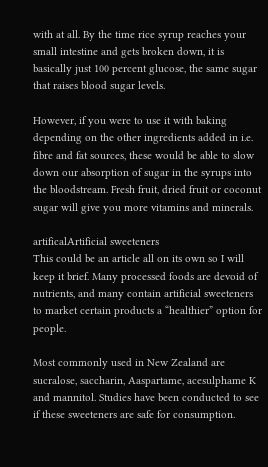with at all. By the time rice syrup reaches your small intestine and gets broken down, it is basically just 100 percent glucose, the same sugar that raises blood sugar levels.

However, if you were to use it with baking depending on the other ingredients added in i.e. fibre and fat sources, these would be able to slow down our absorption of sugar in the syrups into the bloodstream. Fresh fruit, dried fruit or coconut sugar will give you more vitamins and minerals.

artificalArtificial sweeteners
This could be an article all on its own so I will keep it brief. Many processed foods are devoid of nutrients, and many contain artificial sweeteners to market certain products a “healthier” option for people.

Most commonly used in New Zealand are sucralose, saccharin, Aaspartame, acesulphame K and mannitol. Studies have been conducted to see if these sweeteners are safe for consumption.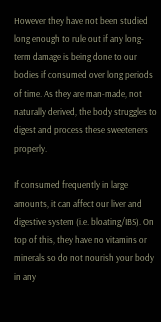However they have not been studied long enough to rule out if any long-term damage is being done to our bodies if consumed over long periods of time. As they are man-made, not naturally derived, the body struggles to digest and process these sweeteners properly.

If consumed frequently in large amounts, it can affect our liver and digestive system (i.e. bloating/IBS). On top of this, they have no vitamins or minerals so do not nourish your body in any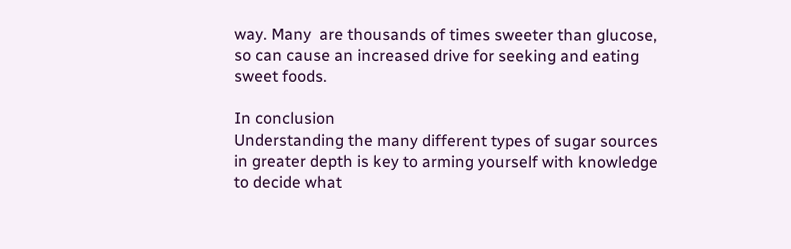way. Many  are thousands of times sweeter than glucose, so can cause an increased drive for seeking and eating sweet foods.

In conclusion
Understanding the many different types of sugar sources in greater depth is key to arming yourself with knowledge to decide what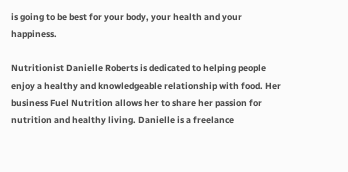is going to be best for your body, your health and your happiness.

Nutritionist Danielle Roberts is dedicated to helping people enjoy a healthy and knowledgeable relationship with food. Her business Fuel Nutrition allows her to share her passion for nutrition and healthy living. Danielle is a freelance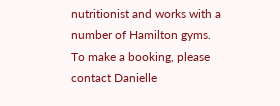nutritionist and works with a number of Hamilton gyms. To make a booking, please contact Danielle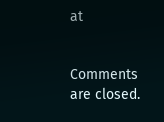at


Comments are closed.